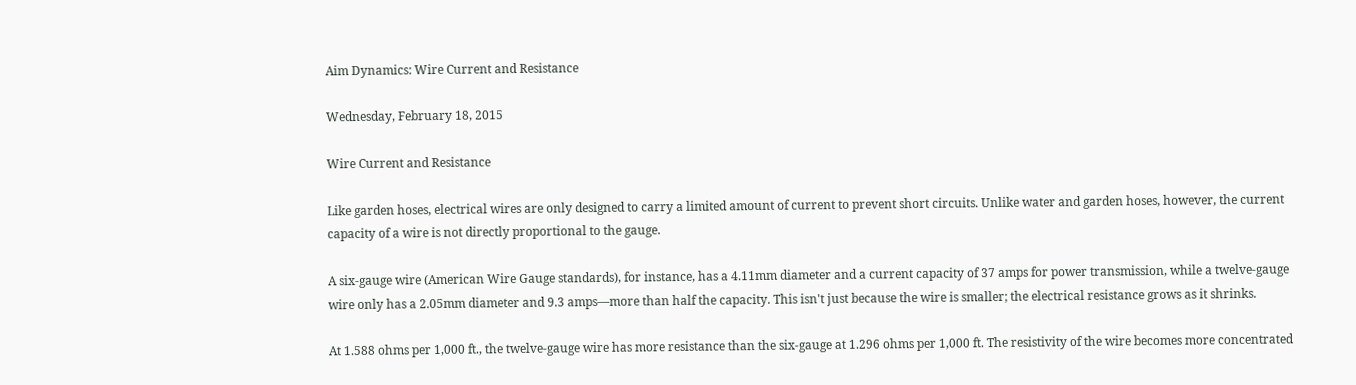Aim Dynamics: Wire Current and Resistance

Wednesday, February 18, 2015

Wire Current and Resistance

Like garden hoses, electrical wires are only designed to carry a limited amount of current to prevent short circuits. Unlike water and garden hoses, however, the current capacity of a wire is not directly proportional to the gauge.

A six-gauge wire (American Wire Gauge standards), for instance, has a 4.11mm diameter and a current capacity of 37 amps for power transmission, while a twelve-gauge wire only has a 2.05mm diameter and 9.3 amps—more than half the capacity. This isn't just because the wire is smaller; the electrical resistance grows as it shrinks.

At 1.588 ohms per 1,000 ft., the twelve-gauge wire has more resistance than the six-gauge at 1.296 ohms per 1,000 ft. The resistivity of the wire becomes more concentrated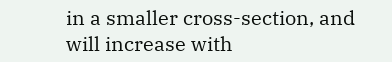in a smaller cross-section, and will increase with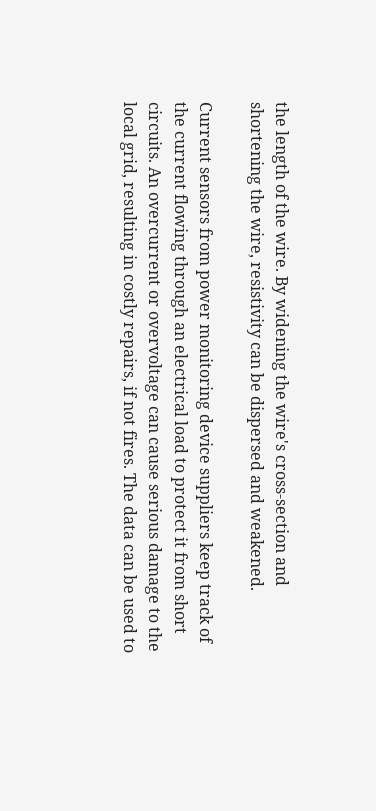the length of the wire. By widening the wire's cross-section and shortening the wire, resistivity can be dispersed and weakened.

Current sensors from power monitoring device suppliers keep track of the current flowing through an electrical load to protect it from short circuits. An overcurrent or overvoltage can cause serious damage to the local grid, resulting in costly repairs, if not fires. The data can be used to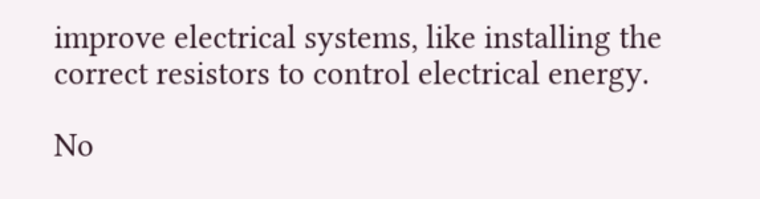improve electrical systems, like installing the correct resistors to control electrical energy.

No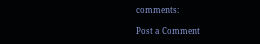comments:

Post a Comment